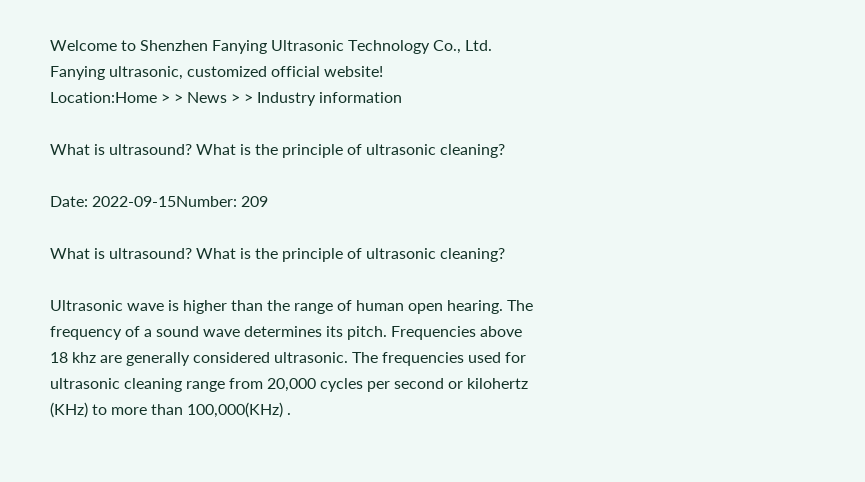Welcome to Shenzhen Fanying Ultrasonic Technology Co., Ltd. Fanying ultrasonic, customized official website!
Location:Home > > News > > Industry information

What is ultrasound? What is the principle of ultrasonic cleaning?

Date: 2022-09-15Number: 209

What is ultrasound? What is the principle of ultrasonic cleaning?

Ultrasonic wave is higher than the range of human open hearing. The frequency of a sound wave determines its pitch. Frequencies above 18 khz are generally considered ultrasonic. The frequencies used for ultrasonic cleaning range from 20,000 cycles per second or kilohertz (KHz) to more than 100,000(KHz) .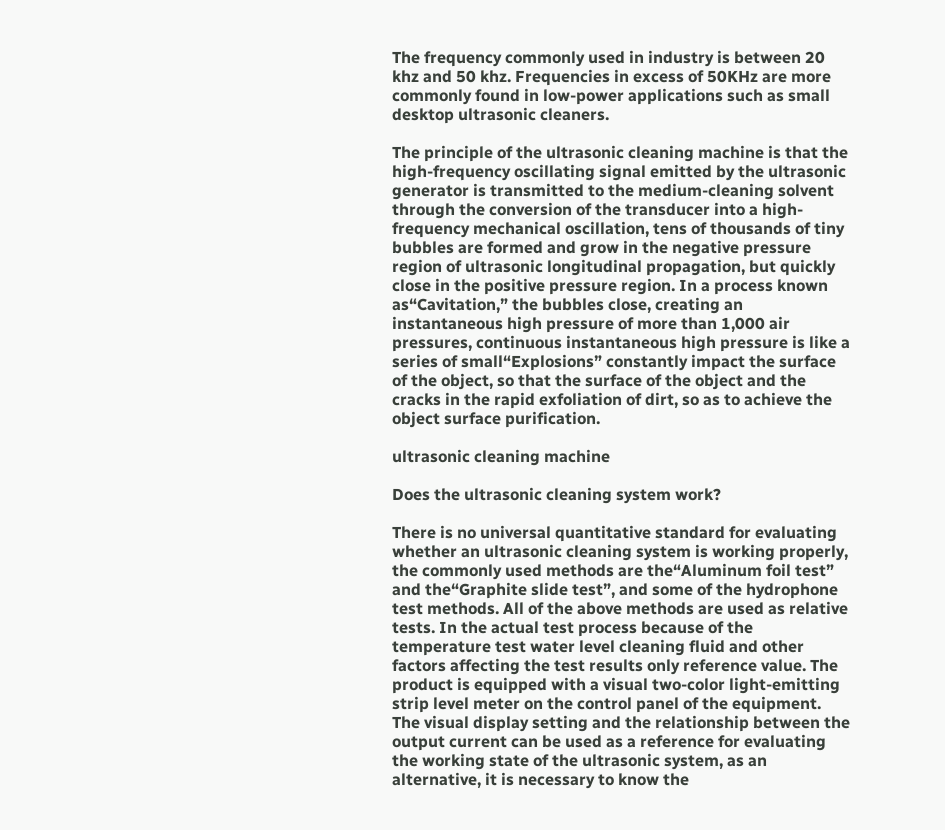The frequency commonly used in industry is between 20 khz and 50 khz. Frequencies in excess of 50KHz are more commonly found in low-power applications such as small desktop ultrasonic cleaners.

The principle of the ultrasonic cleaning machine is that the high-frequency oscillating signal emitted by the ultrasonic generator is transmitted to the medium-cleaning solvent through the conversion of the transducer into a high-frequency mechanical oscillation, tens of thousands of tiny bubbles are formed and grow in the negative pressure region of ultrasonic longitudinal propagation, but quickly close in the positive pressure region. In a process known as“Cavitation,” the bubbles close, creating an instantaneous high pressure of more than 1,000 air pressures, continuous instantaneous high pressure is like a series of small“Explosions” constantly impact the surface of the object, so that the surface of the object and the cracks in the rapid exfoliation of dirt, so as to achieve the object surface purification.

ultrasonic cleaning machine

Does the ultrasonic cleaning system work?

There is no universal quantitative standard for evaluating whether an ultrasonic cleaning system is working properly, the commonly used methods are the“Aluminum foil test” and the“Graphite slide test”, and some of the hydrophone test methods. All of the above methods are used as relative tests. In the actual test process because of the temperature test water level cleaning fluid and other factors affecting the test results only reference value. The product is equipped with a visual two-color light-emitting strip level meter on the control panel of the equipment. The visual display setting and the relationship between the output current can be used as a reference for evaluating the working state of the ultrasonic system, as an alternative, it is necessary to know the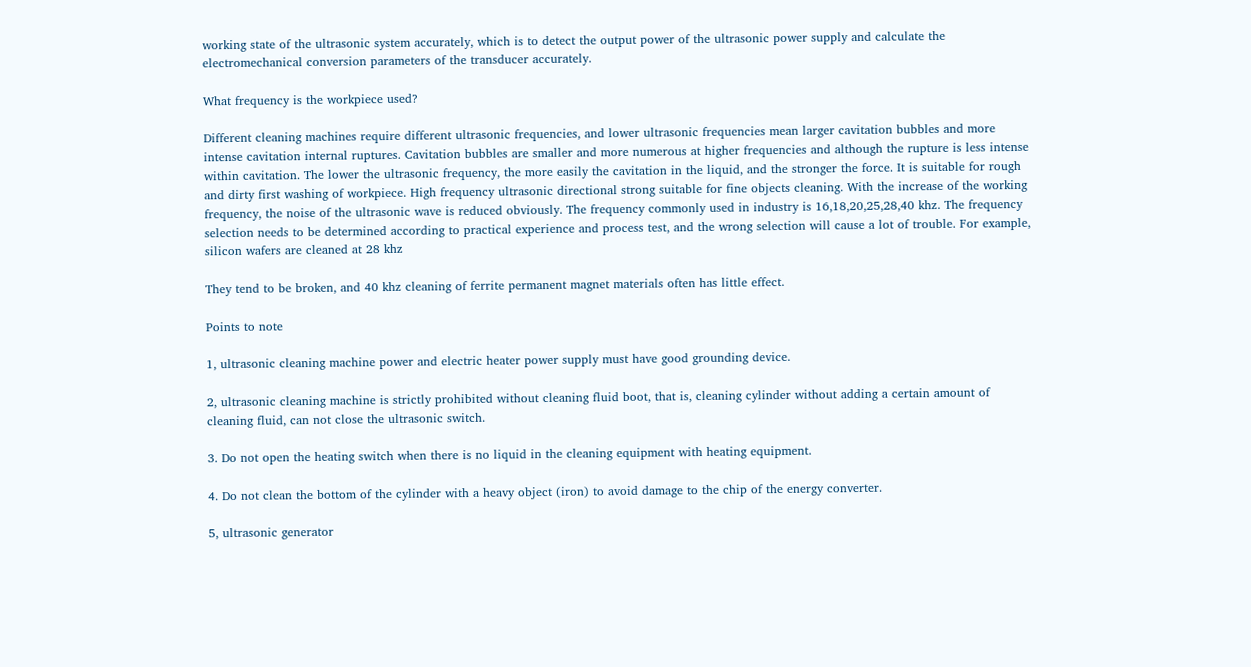working state of the ultrasonic system accurately, which is to detect the output power of the ultrasonic power supply and calculate the electromechanical conversion parameters of the transducer accurately.

What frequency is the workpiece used?

Different cleaning machines require different ultrasonic frequencies, and lower ultrasonic frequencies mean larger cavitation bubbles and more intense cavitation internal ruptures. Cavitation bubbles are smaller and more numerous at higher frequencies and although the rupture is less intense within cavitation. The lower the ultrasonic frequency, the more easily the cavitation in the liquid, and the stronger the force. It is suitable for rough and dirty first washing of workpiece. High frequency ultrasonic directional strong suitable for fine objects cleaning. With the increase of the working frequency, the noise of the ultrasonic wave is reduced obviously. The frequency commonly used in industry is 16,18,20,25,28,40 khz. The frequency selection needs to be determined according to practical experience and process test, and the wrong selection will cause a lot of trouble. For example, silicon wafers are cleaned at 28 khz

They tend to be broken, and 40 khz cleaning of ferrite permanent magnet materials often has little effect.

Points to note

1, ultrasonic cleaning machine power and electric heater power supply must have good grounding device.

2, ultrasonic cleaning machine is strictly prohibited without cleaning fluid boot, that is, cleaning cylinder without adding a certain amount of cleaning fluid, can not close the ultrasonic switch.

3. Do not open the heating switch when there is no liquid in the cleaning equipment with heating equipment.

4. Do not clean the bottom of the cylinder with a heavy object (iron) to avoid damage to the chip of the energy converter.

5, ultrasonic generator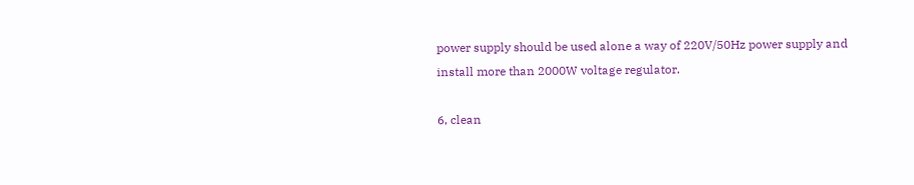power supply should be used alone a way of 220V/50Hz power supply and install more than 2000W voltage regulator.

6, clean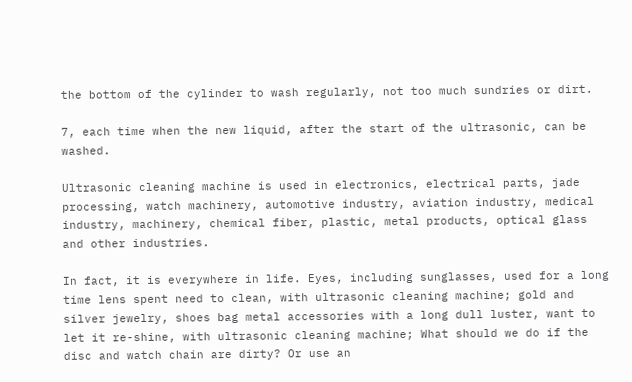the bottom of the cylinder to wash regularly, not too much sundries or dirt.

7, each time when the new liquid, after the start of the ultrasonic, can be washed.

Ultrasonic cleaning machine is used in electronics, electrical parts, jade processing, watch machinery, automotive industry, aviation industry, medical industry, machinery, chemical fiber, plastic, metal products, optical glass and other industries.

In fact, it is everywhere in life. Eyes, including sunglasses, used for a long time lens spent need to clean, with ultrasonic cleaning machine; gold and silver jewelry, shoes bag metal accessories with a long dull luster, want to let it re-shine, with ultrasonic cleaning machine; What should we do if the disc and watch chain are dirty? Or use an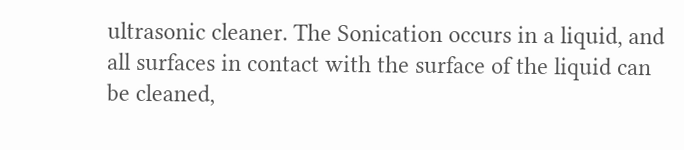ultrasonic cleaner. The Sonication occurs in a liquid, and all surfaces in contact with the surface of the liquid can be cleaned,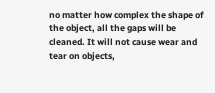no matter how complex the shape of the object, all the gaps will be cleaned. It will not cause wear and tear on objects,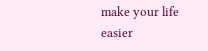make your life easier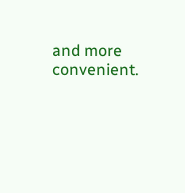and more convenient.